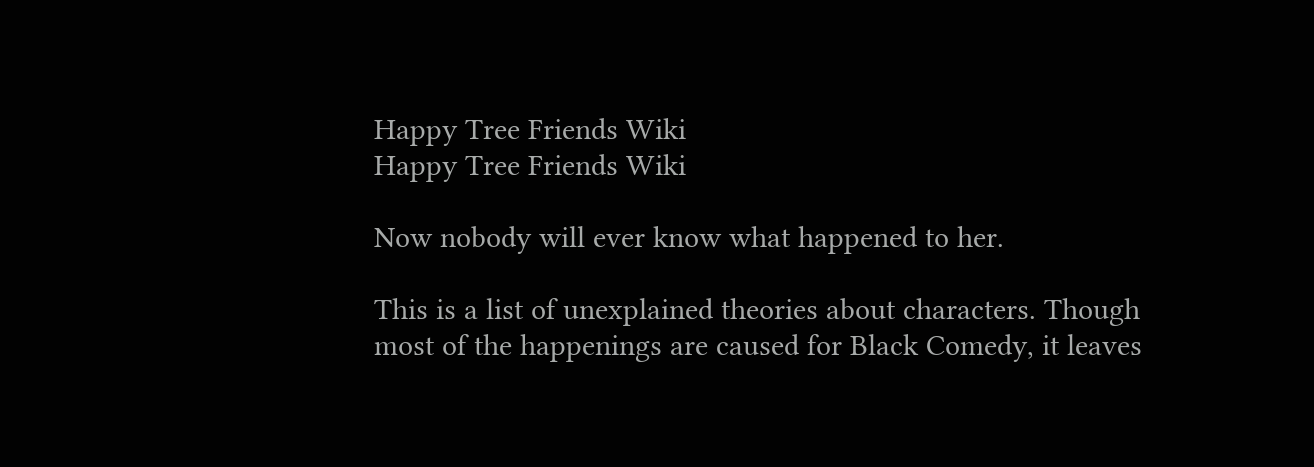Happy Tree Friends Wiki
Happy Tree Friends Wiki

Now nobody will ever know what happened to her.

This is a list of unexplained theories about characters. Though most of the happenings are caused for Black Comedy, it leaves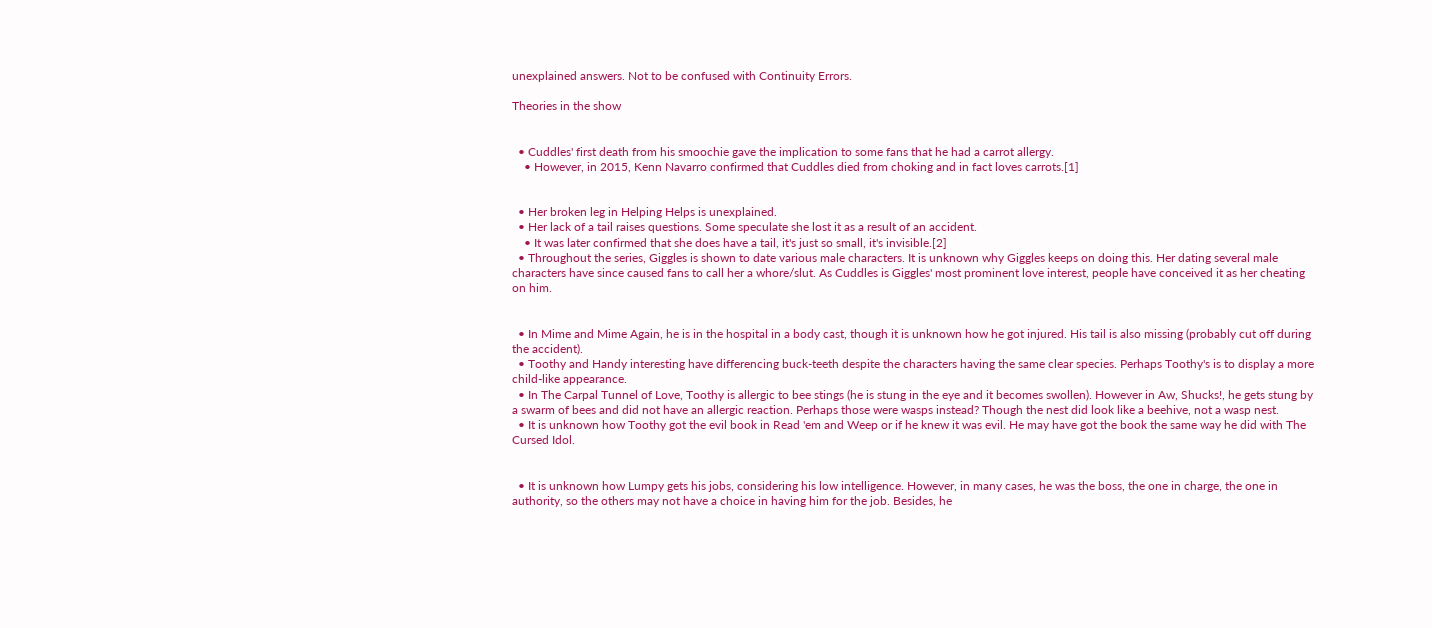unexplained answers. Not to be confused with Continuity Errors.

Theories in the show


  • Cuddles' first death from his smoochie gave the implication to some fans that he had a carrot allergy.
    • However, in 2015, Kenn Navarro confirmed that Cuddles died from choking and in fact loves carrots.[1]


  • Her broken leg in Helping Helps is unexplained.
  • Her lack of a tail raises questions. Some speculate she lost it as a result of an accident.
    • It was later confirmed that she does have a tail, it's just so small, it's invisible.[2]
  • Throughout the series, Giggles is shown to date various male characters. It is unknown why Giggles keeps on doing this. Her dating several male characters have since caused fans to call her a whore/slut. As Cuddles is Giggles' most prominent love interest, people have conceived it as her cheating on him.


  • In Mime and Mime Again, he is in the hospital in a body cast, though it is unknown how he got injured. His tail is also missing (probably cut off during the accident).
  • Toothy and Handy interesting have differencing buck-teeth despite the characters having the same clear species. Perhaps Toothy's is to display a more child-like appearance.
  • In The Carpal Tunnel of Love, Toothy is allergic to bee stings (he is stung in the eye and it becomes swollen). However in Aw, Shucks!, he gets stung by a swarm of bees and did not have an allergic reaction. Perhaps those were wasps instead? Though the nest did look like a beehive, not a wasp nest.
  • It is unknown how Toothy got the evil book in Read 'em and Weep or if he knew it was evil. He may have got the book the same way he did with The Cursed Idol.


  • It is unknown how Lumpy gets his jobs, considering his low intelligence. However, in many cases, he was the boss, the one in charge, the one in authority, so the others may not have a choice in having him for the job. Besides, he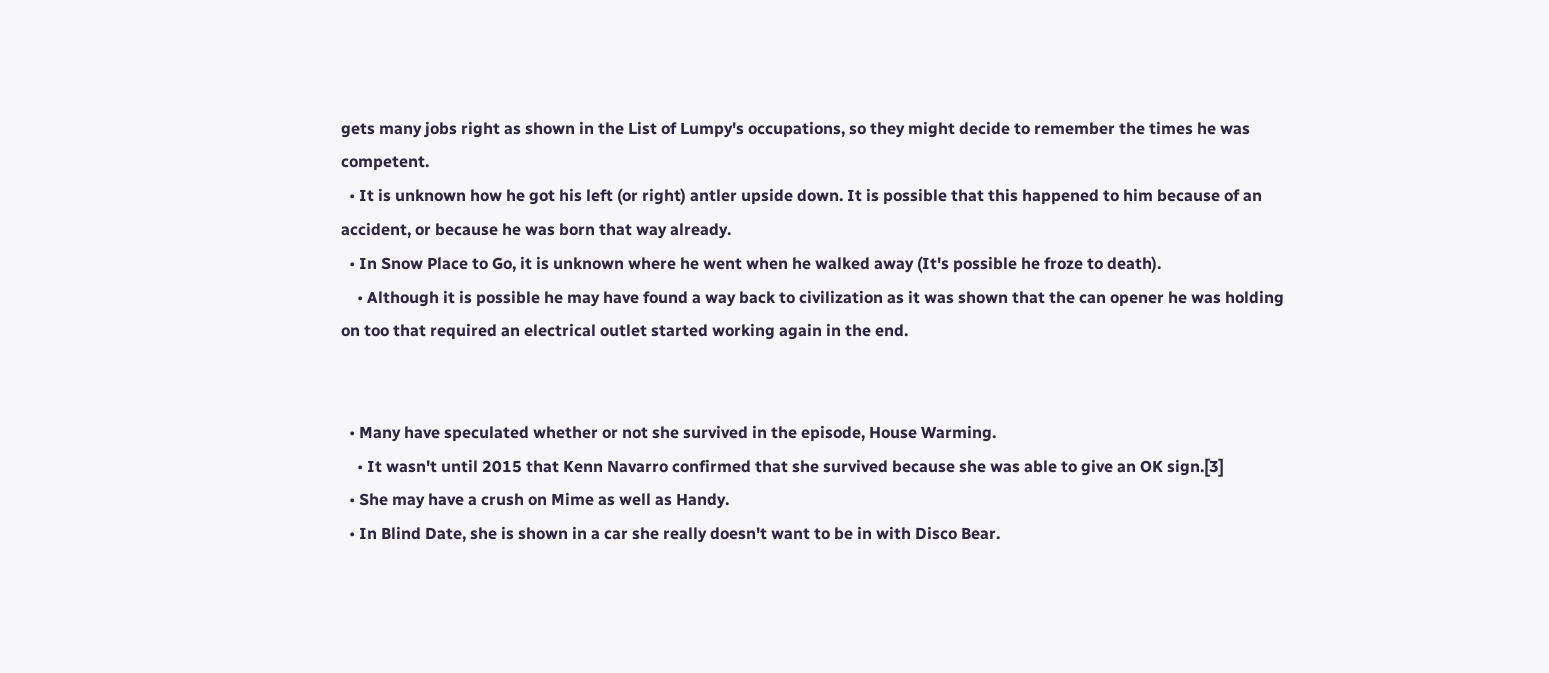gets many jobs right as shown in the List of Lumpy's occupations, so they might decide to remember the times he was competent.
  • It is unknown how he got his left (or right) antler upside down. It is possible that this happened to him because of an accident, or because he was born that way already.
  • In Snow Place to Go, it is unknown where he went when he walked away (It's possible he froze to death).
    • Although it is possible he may have found a way back to civilization as it was shown that the can opener he was holding on too that required an electrical outlet started working again in the end.


  • Many have speculated whether or not she survived in the episode, House Warming.
    • It wasn't until 2015 that Kenn Navarro confirmed that she survived because she was able to give an OK sign.[3]
  • She may have a crush on Mime as well as Handy.
  • In Blind Date, she is shown in a car she really doesn't want to be in with Disco Bear.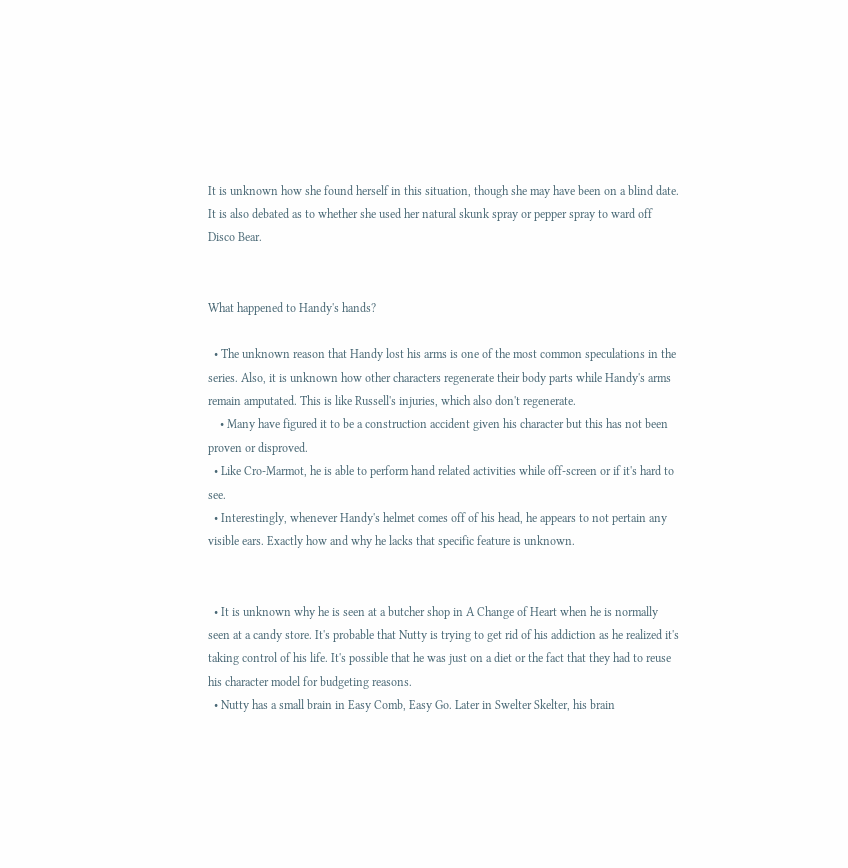It is unknown how she found herself in this situation, though she may have been on a blind date. It is also debated as to whether she used her natural skunk spray or pepper spray to ward off Disco Bear.


What happened to Handy's hands?

  • The unknown reason that Handy lost his arms is one of the most common speculations in the series. Also, it is unknown how other characters regenerate their body parts while Handy's arms remain amputated. This is like Russell's injuries, which also don't regenerate.
    • Many have figured it to be a construction accident given his character but this has not been proven or disproved.
  • Like Cro-Marmot, he is able to perform hand related activities while off-screen or if it's hard to see.
  • Interestingly, whenever Handy's helmet comes off of his head, he appears to not pertain any visible ears. Exactly how and why he lacks that specific feature is unknown.


  • It is unknown why he is seen at a butcher shop in A Change of Heart when he is normally seen at a candy store. It's probable that Nutty is trying to get rid of his addiction as he realized it's taking control of his life. It's possible that he was just on a diet or the fact that they had to reuse his character model for budgeting reasons.
  • Nutty has a small brain in Easy Comb, Easy Go. Later in Swelter Skelter, his brain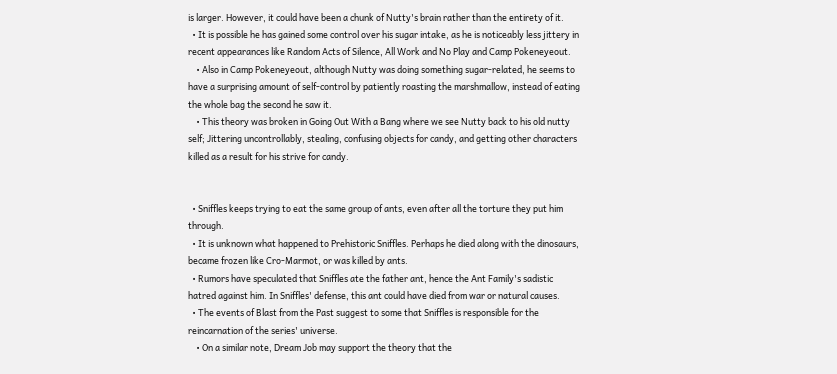is larger. However, it could have been a chunk of Nutty's brain rather than the entirety of it.
  • It is possible he has gained some control over his sugar intake, as he is noticeably less jittery in recent appearances like Random Acts of Silence, All Work and No Play and Camp Pokeneyeout.
    • Also in Camp Pokeneyeout, although Nutty was doing something sugar-related, he seems to have a surprising amount of self-control by patiently roasting the marshmallow, instead of eating the whole bag the second he saw it.
    • This theory was broken in Going Out With a Bang where we see Nutty back to his old nutty self; Jittering uncontrollably, stealing, confusing objects for candy, and getting other characters killed as a result for his strive for candy.


  • Sniffles keeps trying to eat the same group of ants, even after all the torture they put him through.
  • It is unknown what happened to Prehistoric Sniffles. Perhaps he died along with the dinosaurs, became frozen like Cro-Marmot, or was killed by ants.
  • Rumors have speculated that Sniffles ate the father ant, hence the Ant Family's sadistic hatred against him. In Sniffles' defense, this ant could have died from war or natural causes.
  • The events of Blast from the Past suggest to some that Sniffles is responsible for the reincarnation of the series' universe.
    • On a similar note, Dream Job may support the theory that the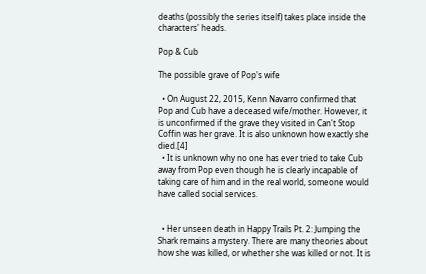deaths (possibly the series itself) takes place inside the characters' heads.

Pop & Cub

The possible grave of Pop's wife

  • On August 22, 2015, Kenn Navarro confirmed that Pop and Cub have a deceased wife/mother. However, it is unconfirmed if the grave they visited in Can't Stop Coffin was her grave. It is also unknown how exactly she died.[4]
  • It is unknown why no one has ever tried to take Cub away from Pop even though he is clearly incapable of taking care of him and in the real world, someone would have called social services.


  • Her unseen death in Happy Trails Pt. 2: Jumping the Shark remains a mystery. There are many theories about how she was killed, or whether she was killed or not. It is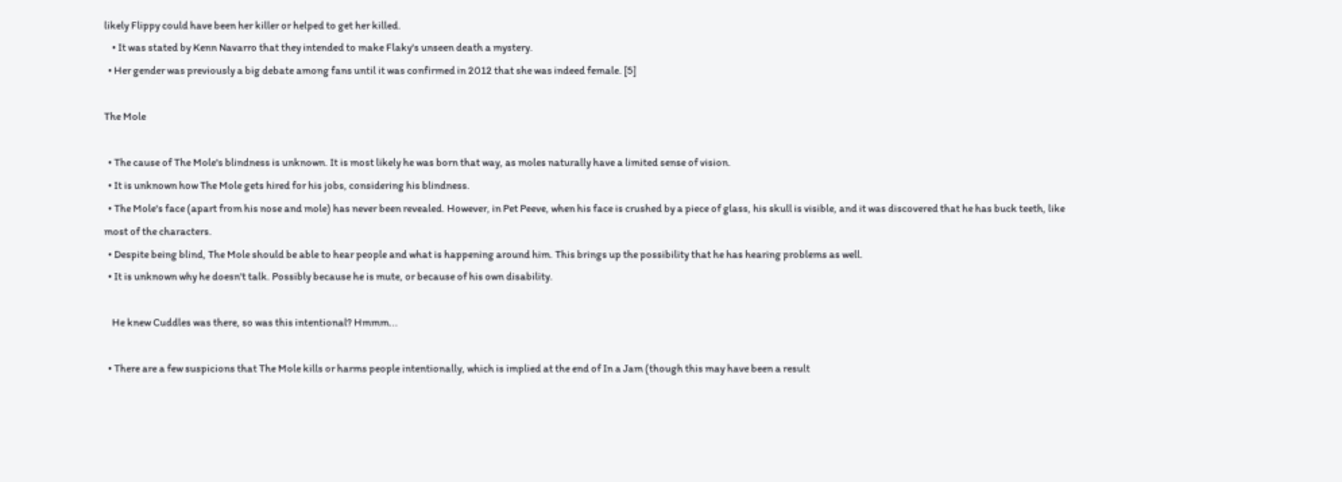likely Flippy could have been her killer or helped to get her killed.
    • It was stated by Kenn Navarro that they intended to make Flaky's unseen death a mystery.
  • Her gender was previously a big debate among fans until it was confirmed in 2012 that she was indeed female. [5]

The Mole

  • The cause of The Mole's blindness is unknown. It is most likely he was born that way, as moles naturally have a limited sense of vision.
  • It is unknown how The Mole gets hired for his jobs, considering his blindness.
  • The Mole's face (apart from his nose and mole) has never been revealed. However, in Pet Peeve, when his face is crushed by a piece of glass, his skull is visible, and it was discovered that he has buck teeth, like most of the characters.
  • Despite being blind, The Mole should be able to hear people and what is happening around him. This brings up the possibility that he has hearing problems as well.
  • It is unknown why he doesn't talk. Possibly because he is mute, or because of his own disability.

    He knew Cuddles was there, so was this intentional? Hmmm...

  • There are a few suspicions that The Mole kills or harms people intentionally, which is implied at the end of In a Jam (though this may have been a result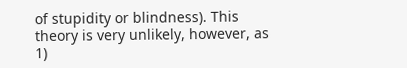of stupidity or blindness). This theory is very unlikely, however, as 1)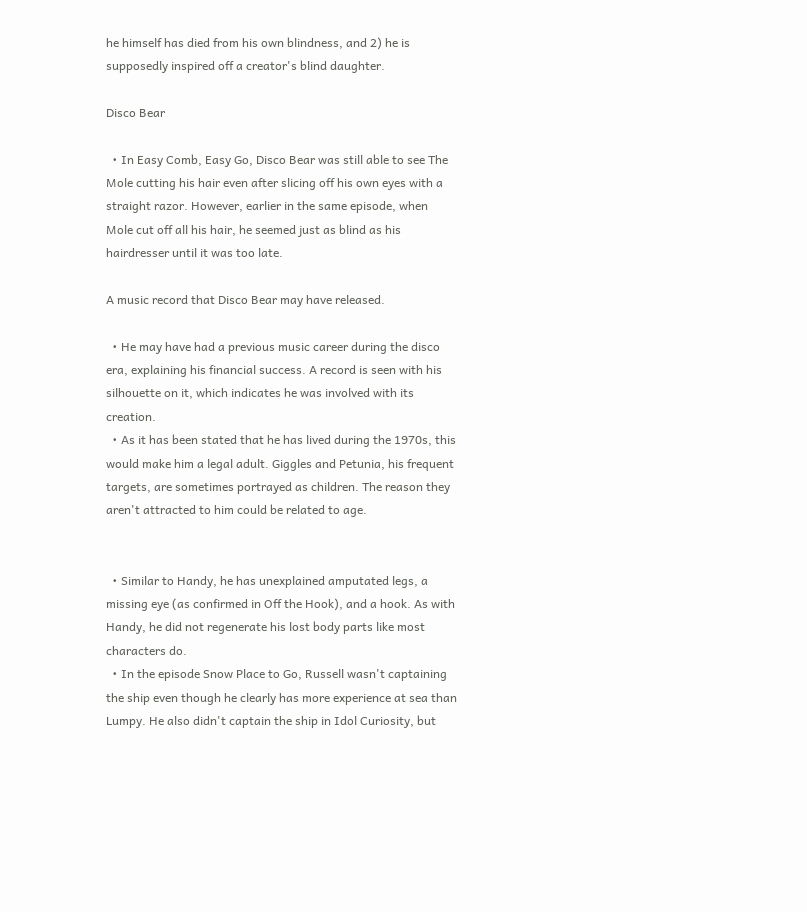he himself has died from his own blindness, and 2) he is supposedly inspired off a creator's blind daughter.

Disco Bear

  • In Easy Comb, Easy Go, Disco Bear was still able to see The Mole cutting his hair even after slicing off his own eyes with a straight razor. However, earlier in the same episode, when Mole cut off all his hair, he seemed just as blind as his hairdresser until it was too late.

A music record that Disco Bear may have released.

  • He may have had a previous music career during the disco era, explaining his financial success. A record is seen with his silhouette on it, which indicates he was involved with its creation.
  • As it has been stated that he has lived during the 1970s, this would make him a legal adult. Giggles and Petunia, his frequent targets, are sometimes portrayed as children. The reason they aren't attracted to him could be related to age.


  • Similar to Handy, he has unexplained amputated legs, a missing eye (as confirmed in Off the Hook), and a hook. As with Handy, he did not regenerate his lost body parts like most characters do.
  • In the episode Snow Place to Go, Russell wasn't captaining the ship even though he clearly has more experience at sea than Lumpy. He also didn't captain the ship in Idol Curiosity, but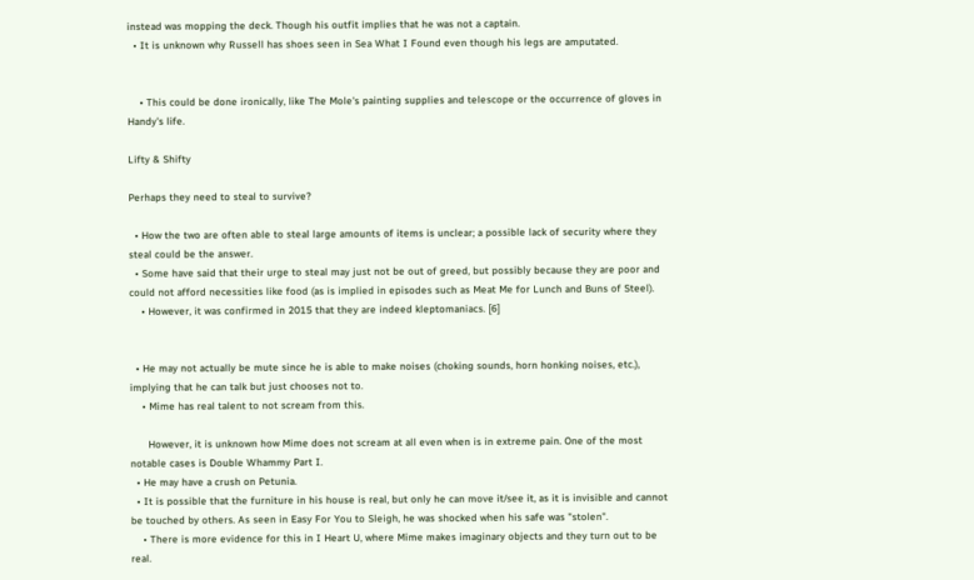instead was mopping the deck. Though his outfit implies that he was not a captain.
  • It is unknown why Russell has shoes seen in Sea What I Found even though his legs are amputated.


    • This could be done ironically, like The Mole's painting supplies and telescope or the occurrence of gloves in Handy's life.

Lifty & Shifty

Perhaps they need to steal to survive?

  • How the two are often able to steal large amounts of items is unclear; a possible lack of security where they steal could be the answer.
  • Some have said that their urge to steal may just not be out of greed, but possibly because they are poor and could not afford necessities like food (as is implied in episodes such as Meat Me for Lunch and Buns of Steel).
    • However, it was confirmed in 2015 that they are indeed kleptomaniacs. [6]


  • He may not actually be mute since he is able to make noises (choking sounds, horn honking noises, etc.), implying that he can talk but just chooses not to.
    • Mime has real talent to not scream from this.

      However, it is unknown how Mime does not scream at all even when is in extreme pain. One of the most notable cases is Double Whammy Part I.
  • He may have a crush on Petunia.
  • It is possible that the furniture in his house is real, but only he can move it/see it, as it is invisible and cannot be touched by others. As seen in Easy For You to Sleigh, he was shocked when his safe was "stolen".
    • There is more evidence for this in I Heart U, where Mime makes imaginary objects and they turn out to be real.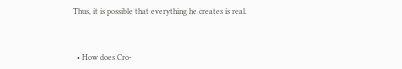Thus, it is possible that everything he creates is real.



  • How does Cro-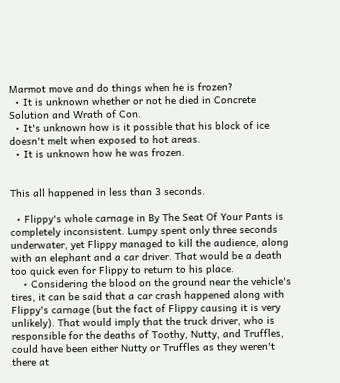Marmot move and do things when he is frozen?
  • It is unknown whether or not he died in Concrete Solution and Wrath of Con.
  • It's unknown how is it possible that his block of ice doesn't melt when exposed to hot areas.
  • It is unknown how he was frozen.


This all happened in less than 3 seconds.

  • Flippy's whole carnage in By The Seat Of Your Pants is completely inconsistent. Lumpy spent only three seconds underwater, yet Flippy managed to kill the audience, along with an elephant and a car driver. That would be a death too quick even for Flippy to return to his place.
    • Considering the blood on the ground near the vehicle's tires, it can be said that a car crash happened along with Flippy's carnage (but the fact of Flippy causing it is very unlikely). That would imply that the truck driver, who is responsible for the deaths of Toothy, Nutty, and Truffles, could have been either Nutty or Truffles as they weren't there at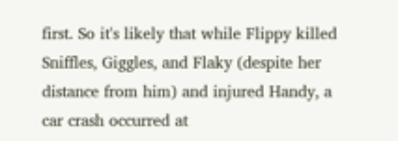first. So it's likely that while Flippy killed Sniffles, Giggles, and Flaky (despite her distance from him) and injured Handy, a car crash occurred at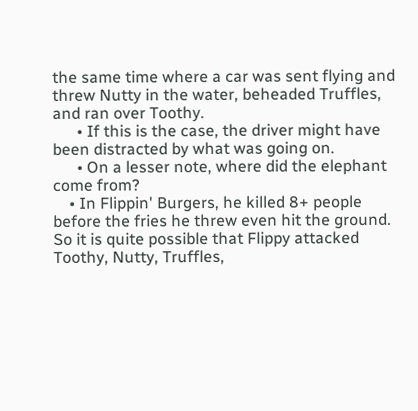the same time where a car was sent flying and threw Nutty in the water, beheaded Truffles, and ran over Toothy.
      • If this is the case, the driver might have been distracted by what was going on.
      • On a lesser note, where did the elephant come from?
    • In Flippin' Burgers, he killed 8+ people before the fries he threw even hit the ground. So it is quite possible that Flippy attacked Toothy, Nutty, Truffles,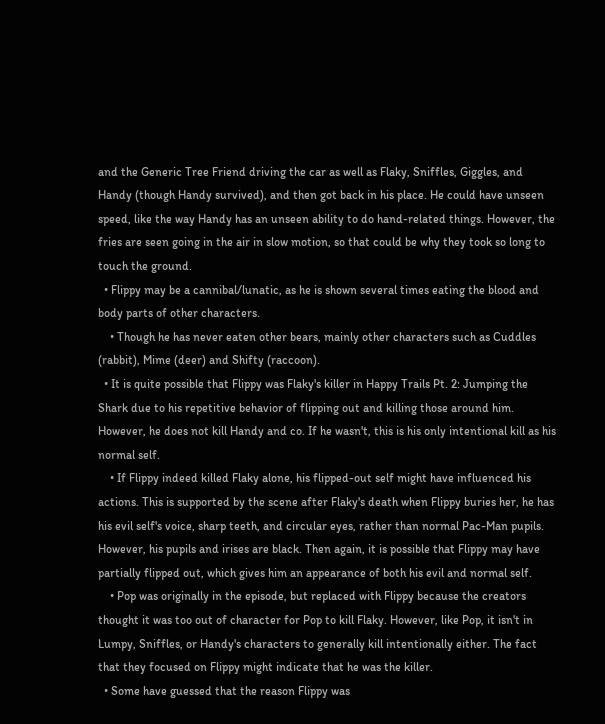and the Generic Tree Friend driving the car as well as Flaky, Sniffles, Giggles, and Handy (though Handy survived), and then got back in his place. He could have unseen speed, like the way Handy has an unseen ability to do hand-related things. However, the fries are seen going in the air in slow motion, so that could be why they took so long to touch the ground.
  • Flippy may be a cannibal/lunatic, as he is shown several times eating the blood and body parts of other characters.
    • Though he has never eaten other bears, mainly other characters such as Cuddles (rabbit), Mime (deer) and Shifty (raccoon).
  • It is quite possible that Flippy was Flaky's killer in Happy Trails Pt. 2: Jumping the Shark due to his repetitive behavior of flipping out and killing those around him. However, he does not kill Handy and co. If he wasn't, this is his only intentional kill as his normal self.
    • If Flippy indeed killed Flaky alone, his flipped-out self might have influenced his actions. This is supported by the scene after Flaky's death when Flippy buries her, he has his evil self's voice, sharp teeth, and circular eyes, rather than normal Pac-Man pupils. However, his pupils and irises are black. Then again, it is possible that Flippy may have partially flipped out, which gives him an appearance of both his evil and normal self.
    • Pop was originally in the episode, but replaced with Flippy because the creators thought it was too out of character for Pop to kill Flaky. However, like Pop, it isn't in Lumpy, Sniffles, or Handy's characters to generally kill intentionally either. The fact that they focused on Flippy might indicate that he was the killer.
  • Some have guessed that the reason Flippy was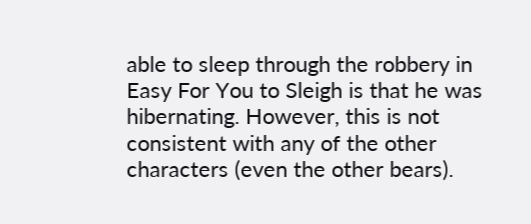able to sleep through the robbery in Easy For You to Sleigh is that he was hibernating. However, this is not consistent with any of the other characters (even the other bears).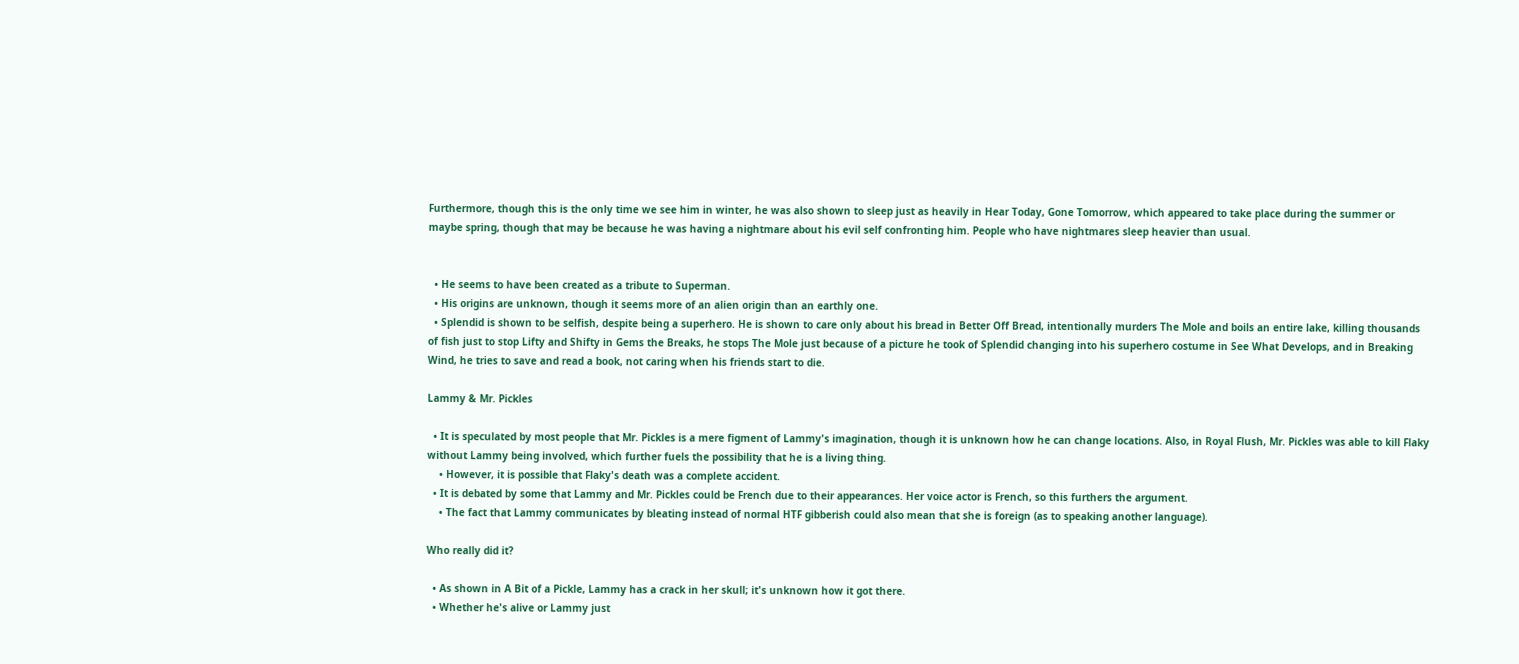Furthermore, though this is the only time we see him in winter, he was also shown to sleep just as heavily in Hear Today, Gone Tomorrow, which appeared to take place during the summer or maybe spring, though that may be because he was having a nightmare about his evil self confronting him. People who have nightmares sleep heavier than usual.


  • He seems to have been created as a tribute to Superman.
  • His origins are unknown, though it seems more of an alien origin than an earthly one.
  • Splendid is shown to be selfish, despite being a superhero. He is shown to care only about his bread in Better Off Bread, intentionally murders The Mole and boils an entire lake, killing thousands of fish just to stop Lifty and Shifty in Gems the Breaks, he stops The Mole just because of a picture he took of Splendid changing into his superhero costume in See What Develops, and in Breaking Wind, he tries to save and read a book, not caring when his friends start to die.

Lammy & Mr. Pickles

  • It is speculated by most people that Mr. Pickles is a mere figment of Lammy's imagination, though it is unknown how he can change locations. Also, in Royal Flush, Mr. Pickles was able to kill Flaky without Lammy being involved, which further fuels the possibility that he is a living thing.
    • However, it is possible that Flaky's death was a complete accident.
  • It is debated by some that Lammy and Mr. Pickles could be French due to their appearances. Her voice actor is French, so this furthers the argument.
    • The fact that Lammy communicates by bleating instead of normal HTF gibberish could also mean that she is foreign (as to speaking another language).

Who really did it?

  • As shown in A Bit of a Pickle, Lammy has a crack in her skull; it's unknown how it got there.
  • Whether he's alive or Lammy just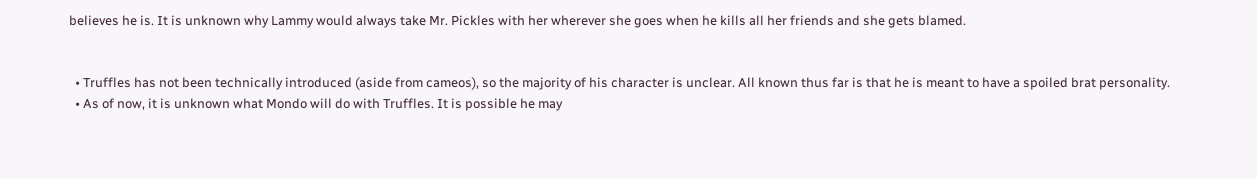believes he is. It is unknown why Lammy would always take Mr. Pickles with her wherever she goes when he kills all her friends and she gets blamed.


  • Truffles has not been technically introduced (aside from cameos), so the majority of his character is unclear. All known thus far is that he is meant to have a spoiled brat personality.
  • As of now, it is unknown what Mondo will do with Truffles. It is possible he may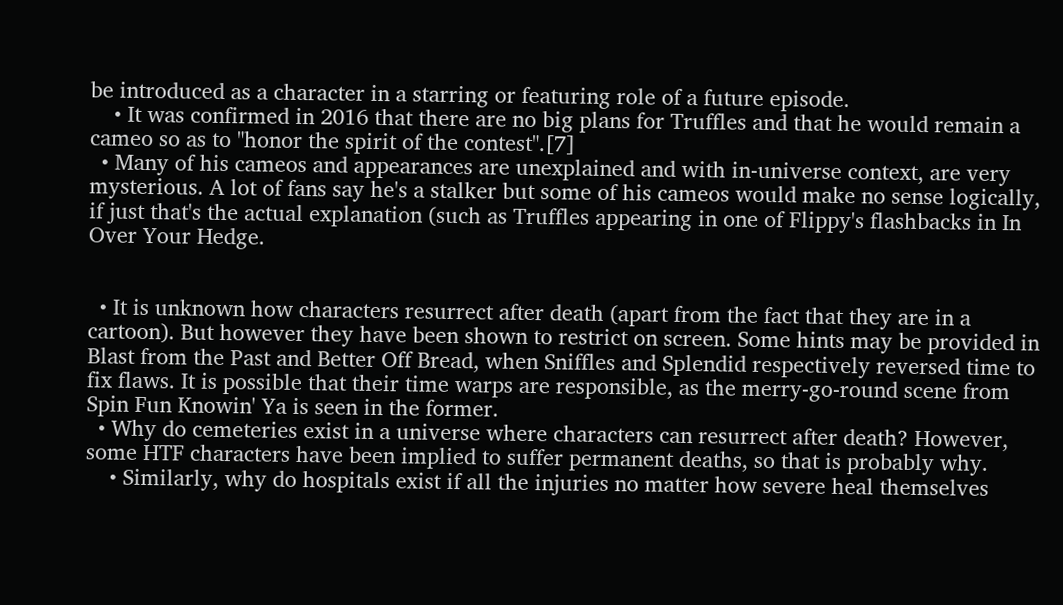be introduced as a character in a starring or featuring role of a future episode.
    • It was confirmed in 2016 that there are no big plans for Truffles and that he would remain a cameo so as to "honor the spirit of the contest".[7]
  • Many of his cameos and appearances are unexplained and with in-universe context, are very mysterious. A lot of fans say he's a stalker but some of his cameos would make no sense logically, if just that's the actual explanation (such as Truffles appearing in one of Flippy's flashbacks in In Over Your Hedge.


  • It is unknown how characters resurrect after death (apart from the fact that they are in a cartoon). But however they have been shown to restrict on screen. Some hints may be provided in Blast from the Past and Better Off Bread, when Sniffles and Splendid respectively reversed time to fix flaws. It is possible that their time warps are responsible, as the merry-go-round scene from Spin Fun Knowin' Ya is seen in the former.
  • Why do cemeteries exist in a universe where characters can resurrect after death? However, some HTF characters have been implied to suffer permanent deaths, so that is probably why.
    • Similarly, why do hospitals exist if all the injuries no matter how severe heal themselves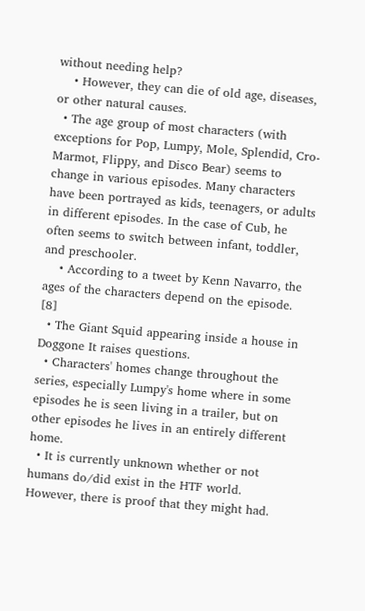without needing help?
    • However, they can die of old age, diseases, or other natural causes.
  • The age group of most characters (with exceptions for Pop, Lumpy, Mole, Splendid, Cro-Marmot, Flippy, and Disco Bear) seems to change in various episodes. Many characters have been portrayed as kids, teenagers, or adults in different episodes. In the case of Cub, he often seems to switch between infant, toddler, and preschooler.
    • According to a tweet by Kenn Navarro, the ages of the characters depend on the episode. [8]
  • The Giant Squid appearing inside a house in Doggone It raises questions.
  • Characters' homes change throughout the series, especially Lumpy's home where in some episodes he is seen living in a trailer, but on other episodes he lives in an entirely different home.
  • It is currently unknown whether or not humans do/did exist in the HTF world. However, there is proof that they might had.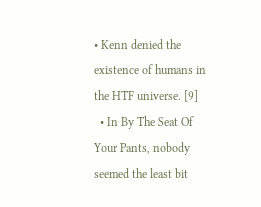• Kenn denied the existence of humans in the HTF universe. [9]
  • In By The Seat Of Your Pants, nobody seemed the least bit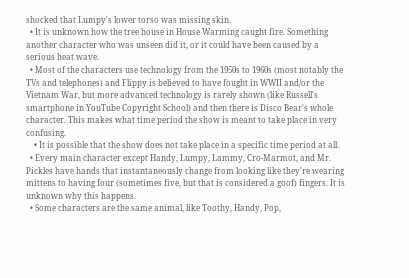shocked that Lumpy's lower torso was missing skin.
  • It is unknown how the tree house in House Warming caught fire. Something another character who was unseen did it, or it could have been caused by a serious heat wave.
  • Most of the characters use technology from the 1950s to 1960s (most notably the TVs and telephones) and Flippy is believed to have fought in WWII and/or the Vietnam War, but more advanced technology is rarely shown (like Russell's smartphone in YouTube Copyright School) and then there is Disco Bear's whole character. This makes what time period the show is meant to take place in very confusing.
    • It is possible that the show does not take place in a specific time period at all.
  • Every main character except Handy, Lumpy, Lammy, Cro-Marmot, and Mr. Pickles have hands that instantaneously change from looking like they're wearing mittens to having four (sometimes five, but that is considered a goof) fingers. It is unknown why this happens.
  • Some characters are the same animal, like Toothy, Handy, Pop,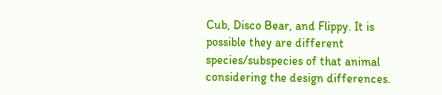Cub, Disco Bear, and Flippy. It is possible they are different species/subspecies of that animal considering the design differences.